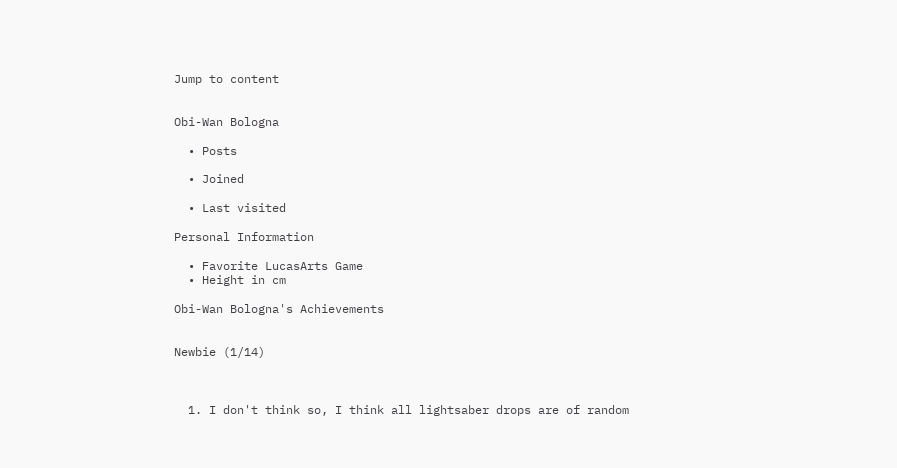Jump to content


Obi-Wan Bologna

  • Posts

  • Joined

  • Last visited

Personal Information

  • Favorite LucasArts Game
  • Height in cm

Obi-Wan Bologna's Achievements


Newbie (1/14)



  1. I don't think so, I think all lightsaber drops are of random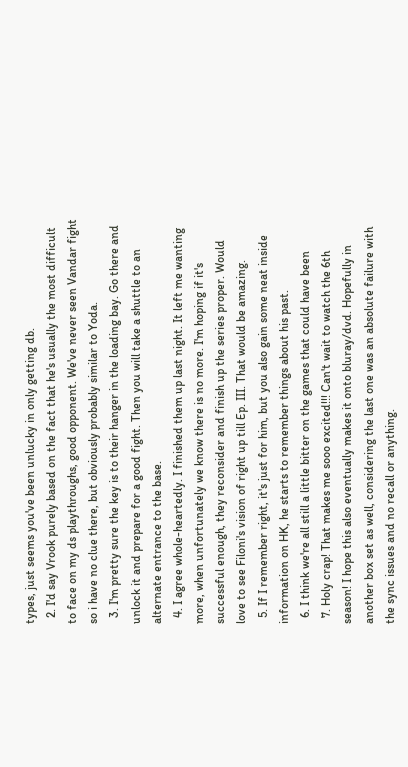types, just seems you've been unlucky in only getting db.
  2. I'd say Vrook purely based on the fact that he's usually the most difficult to face on my ds playthroughs, good opponent. We've never seen Vandar fight so i have no clue there, but obviously probably similar to Yoda.
  3. I'm pretty sure the key is to their hanger in the loading bay. Go there and unlock it and prepare for a good fight. Then you will take a shuttle to an alternate entrance to the base.
  4. I agree whole-heartedly. I finished them up last night. It left me wanting more, when unfortunately we know there is no more. I'm hoping if it's successful enough, they reconsider and finish up the series proper. Would love to see Filoni's vision of right up till Ep. III. That would be amazing.
  5. If I remember right, it's just for him, but you also gain some neat inside information on HK, he starts to remember things about his past.
  6. I think we're all still a little bitter on the games that could have been
  7. Holy crap! That makes me sooo excited!!! Can't wait to watch the 6th season! I hope this also eventually makes it onto bluray/dvd. Hopefully in another box set as well, considering the last one was an absolute failure with the sync issues and no recall or anything.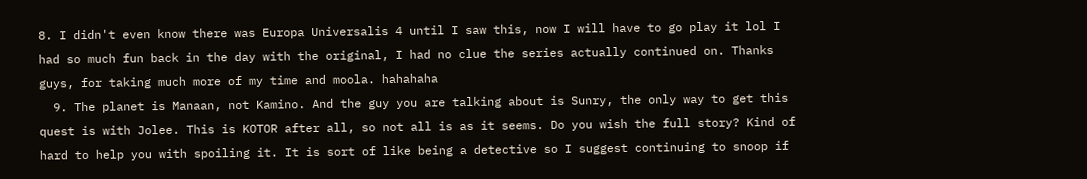8. I didn't even know there was Europa Universalis 4 until I saw this, now I will have to go play it lol I had so much fun back in the day with the original, I had no clue the series actually continued on. Thanks guys, for taking much more of my time and moola. hahahaha
  9. The planet is Manaan, not Kamino. And the guy you are talking about is Sunry, the only way to get this quest is with Jolee. This is KOTOR after all, so not all is as it seems. Do you wish the full story? Kind of hard to help you with spoiling it. It is sort of like being a detective so I suggest continuing to snoop if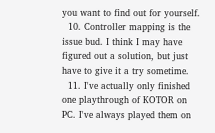you want to find out for yourself.
  10. Controller mapping is the issue bud. I think I may have figured out a solution, but just have to give it a try sometime.
  11. I've actually only finished one playthrough of KOTOR on PC. I've always played them on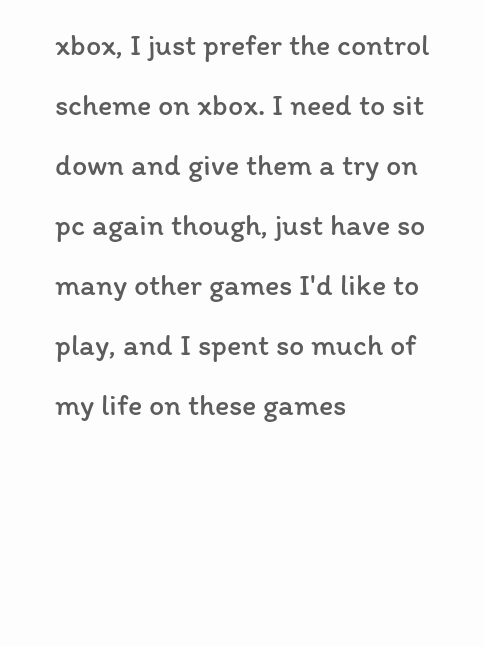xbox, I just prefer the control scheme on xbox. I need to sit down and give them a try on pc again though, just have so many other games I'd like to play, and I spent so much of my life on these games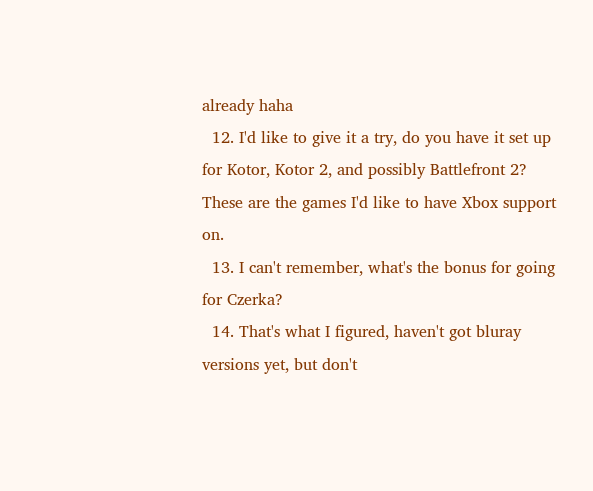already haha
  12. I'd like to give it a try, do you have it set up for Kotor, Kotor 2, and possibly Battlefront 2? These are the games I'd like to have Xbox support on.
  13. I can't remember, what's the bonus for going for Czerka?
  14. That's what I figured, haven't got bluray versions yet, but don't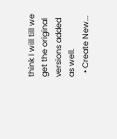think I will till we get the original versions added as well.
  • Create New...